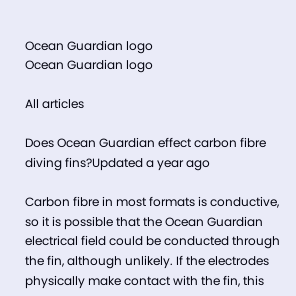Ocean Guardian logo
Ocean Guardian logo

All articles

Does Ocean Guardian effect carbon fibre diving fins?Updated a year ago

Carbon fibre in most formats is conductive, so it is possible that the Ocean Guardian electrical field could be conducted through the fin, although unlikely. If the electrodes physically make contact with the fin, this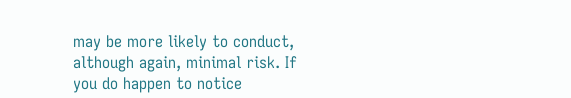may be more likely to conduct, although again, minimal risk. If you do happen to notice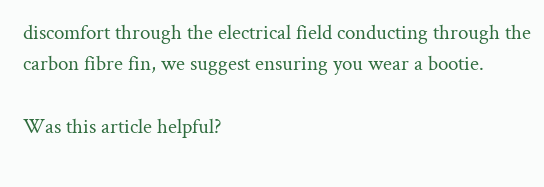discomfort through the electrical field conducting through the carbon fibre fin, we suggest ensuring you wear a bootie.

Was this article helpful?